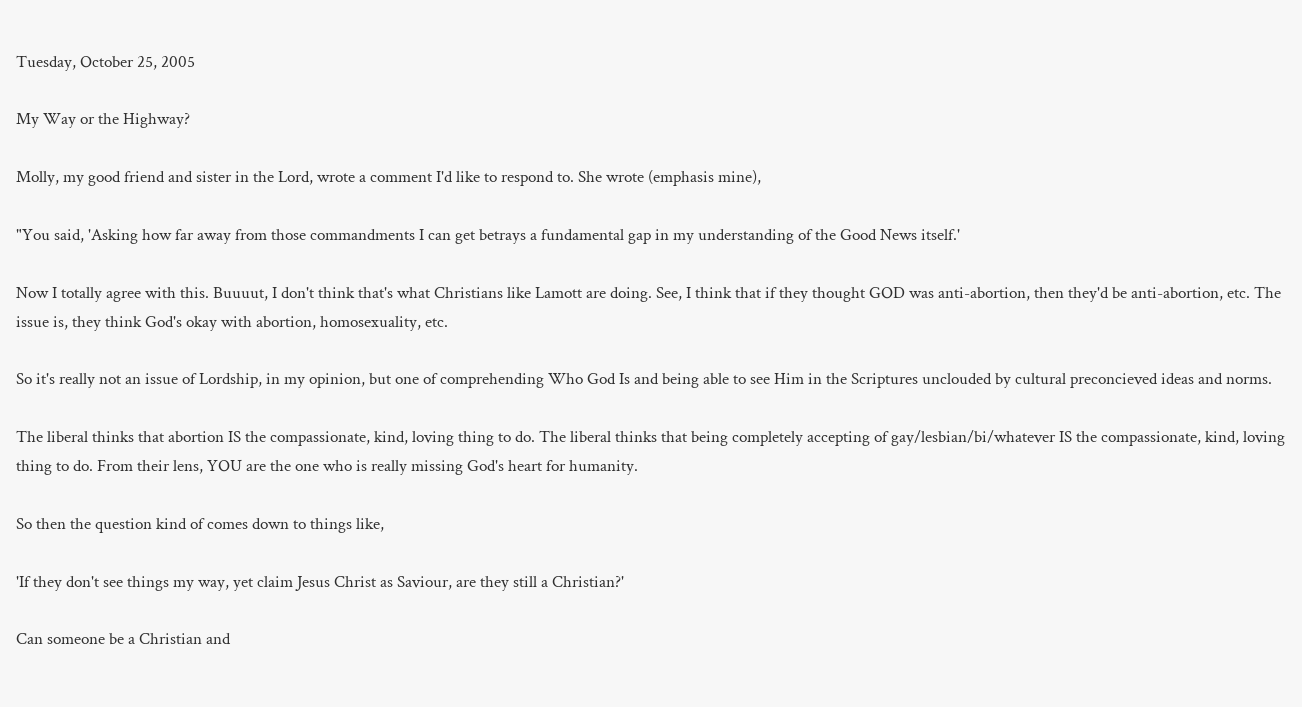Tuesday, October 25, 2005

My Way or the Highway?

Molly, my good friend and sister in the Lord, wrote a comment I'd like to respond to. She wrote (emphasis mine),

"You said, 'Asking how far away from those commandments I can get betrays a fundamental gap in my understanding of the Good News itself.'

Now I totally agree with this. Buuuut, I don't think that's what Christians like Lamott are doing. See, I think that if they thought GOD was anti-abortion, then they'd be anti-abortion, etc. The issue is, they think God's okay with abortion, homosexuality, etc.

So it's really not an issue of Lordship, in my opinion, but one of comprehending Who God Is and being able to see Him in the Scriptures unclouded by cultural preconcieved ideas and norms.

The liberal thinks that abortion IS the compassionate, kind, loving thing to do. The liberal thinks that being completely accepting of gay/lesbian/bi/whatever IS the compassionate, kind, loving thing to do. From their lens, YOU are the one who is really missing God's heart for humanity.

So then the question kind of comes down to things like,

'If they don't see things my way, yet claim Jesus Christ as Saviour, are they still a Christian?'

Can someone be a Christian and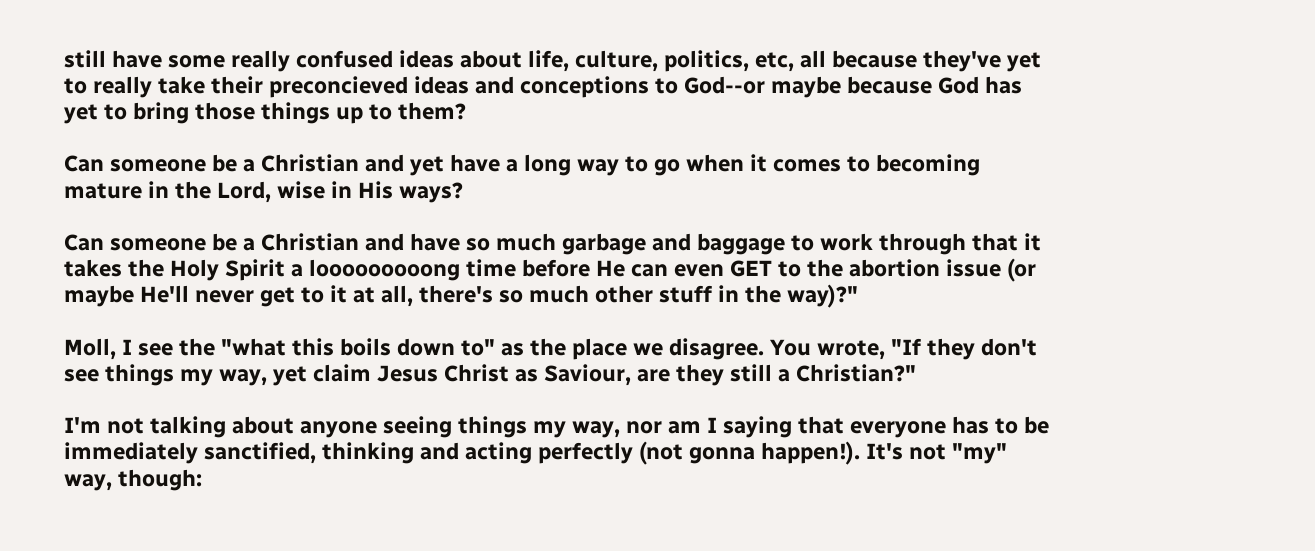still have some really confused ideas about life, culture, politics, etc, all because they've yet to really take their preconcieved ideas and conceptions to God--or maybe because God has yet to bring those things up to them?

Can someone be a Christian and yet have a long way to go when it comes to becoming mature in the Lord, wise in His ways?

Can someone be a Christian and have so much garbage and baggage to work through that it takes the Holy Spirit a looooooooong time before He can even GET to the abortion issue (or maybe He'll never get to it at all, there's so much other stuff in the way)?"

Moll, I see the "what this boils down to" as the place we disagree. You wrote, "If they don't see things my way, yet claim Jesus Christ as Saviour, are they still a Christian?"

I'm not talking about anyone seeing things my way, nor am I saying that everyone has to be immediately sanctified, thinking and acting perfectly (not gonna happen!). It's not "my" way, though: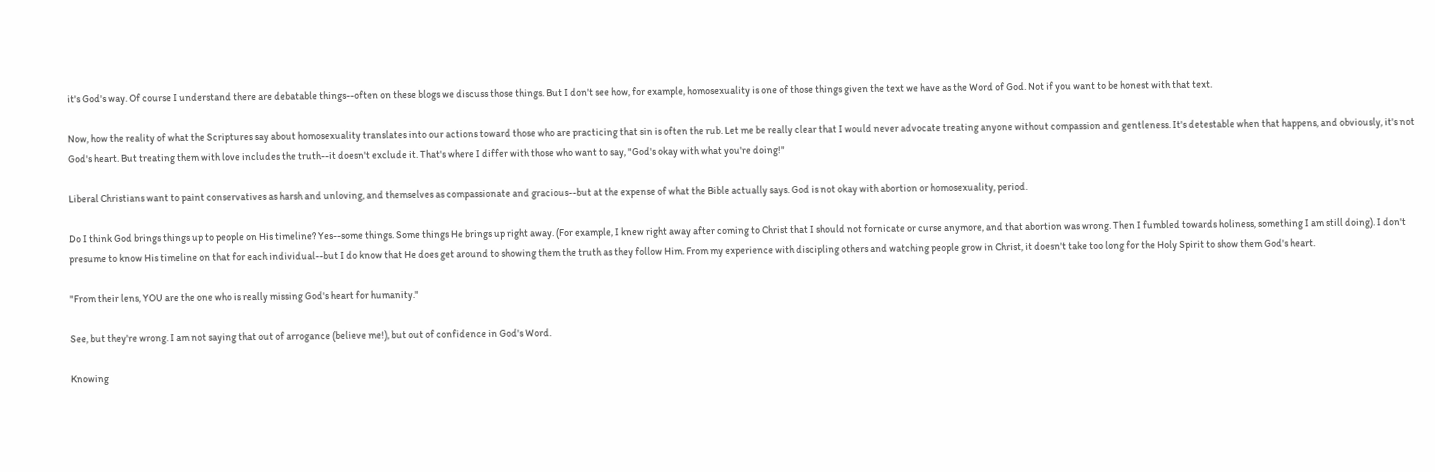it's God's way. Of course I understand there are debatable things--often on these blogs we discuss those things. But I don't see how, for example, homosexuality is one of those things given the text we have as the Word of God. Not if you want to be honest with that text.

Now, how the reality of what the Scriptures say about homosexuality translates into our actions toward those who are practicing that sin is often the rub. Let me be really clear that I would never advocate treating anyone without compassion and gentleness. It's detestable when that happens, and obviously, it's not God's heart. But treating them with love includes the truth--it doesn't exclude it. That's where I differ with those who want to say, "God's okay with what you're doing!"

Liberal Christians want to paint conservatives as harsh and unloving, and themselves as compassionate and gracious--but at the expense of what the Bible actually says. God is not okay with abortion or homosexuality, period.

Do I think God brings things up to people on His timeline? Yes--some things. Some things He brings up right away. (For example, I knew right away after coming to Christ that I should not fornicate or curse anymore, and that abortion was wrong. Then I fumbled towards holiness, something I am still doing). I don't presume to know His timeline on that for each individual--but I do know that He does get around to showing them the truth as they follow Him. From my experience with discipling others and watching people grow in Christ, it doesn't take too long for the Holy Spirit to show them God's heart.

"From their lens, YOU are the one who is really missing God's heart for humanity."

See, but they're wrong. I am not saying that out of arrogance (believe me!), but out of confidence in God's Word.

Knowing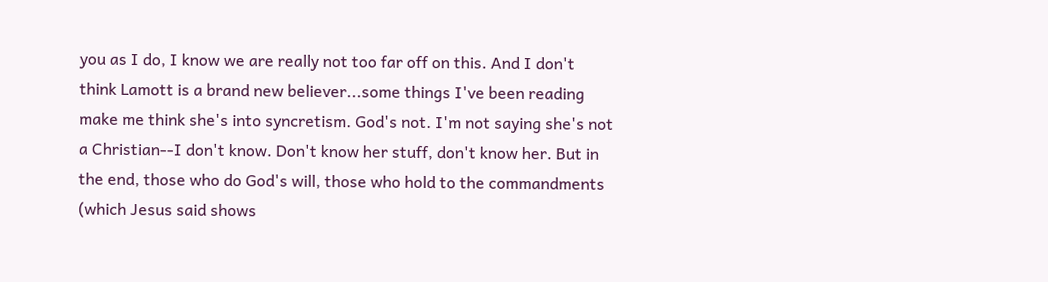you as I do, I know we are really not too far off on this. And I don't think Lamott is a brand new believer...some things I've been reading make me think she's into syncretism. God's not. I'm not saying she's not a Christian--I don't know. Don't know her stuff, don't know her. But in the end, those who do God's will, those who hold to the commandments (which Jesus said shows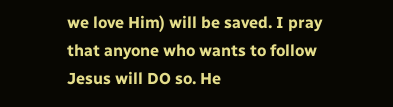we love Him) will be saved. I pray that anyone who wants to follow Jesus will DO so. He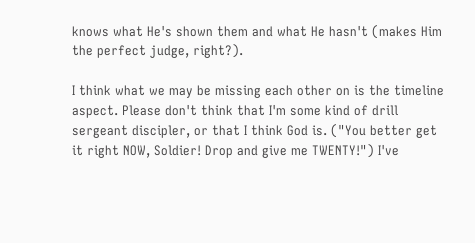knows what He's shown them and what He hasn't (makes Him the perfect judge, right?).

I think what we may be missing each other on is the timeline aspect. Please don't think that I'm some kind of drill sergeant discipler, or that I think God is. ("You better get it right NOW, Soldier! Drop and give me TWENTY!") I've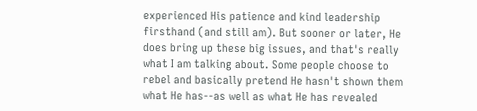experienced His patience and kind leadership firsthand (and still am). But sooner or later, He does bring up these big issues, and that's really what I am talking about. Some people choose to rebel and basically pretend He hasn't shown them what He has--as well as what He has revealed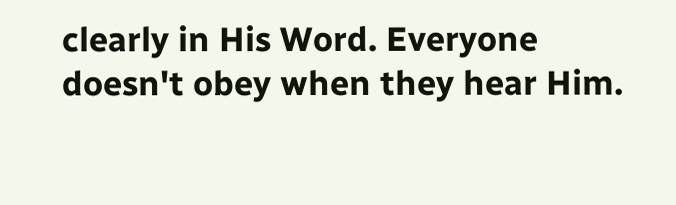clearly in His Word. Everyone doesn't obey when they hear Him.